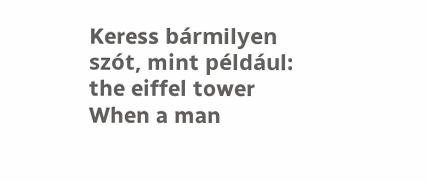Keress bármilyen szót, mint például: the eiffel tower
When a man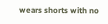wears shorts with no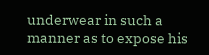underwear in such a manner as to expose his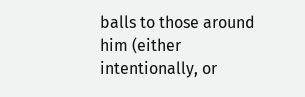balls to those around him (either intentionally, or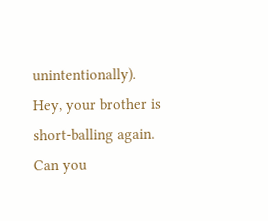unintentionally).
Hey, your brother is short-balling again. Can you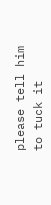please tell him to tuck it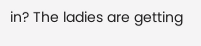in? The ladies are getting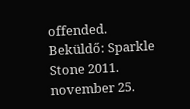offended.
Beküldő: Sparkle Stone 2011. november 25.